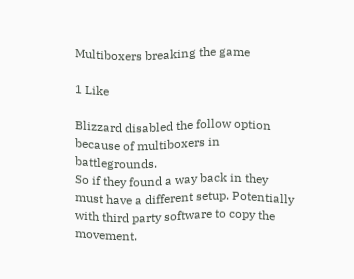Multiboxers breaking the game

1 Like

Blizzard disabled the follow option because of multiboxers in battlegrounds.
So if they found a way back in they must have a different setup. Potentially with third party software to copy the movement.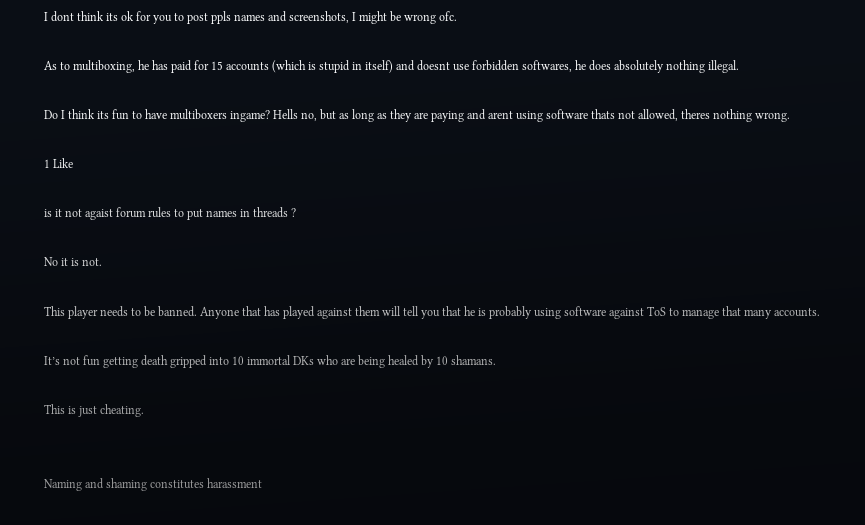I dont think its ok for you to post ppls names and screenshots, I might be wrong ofc.

As to multiboxing, he has paid for 15 accounts (which is stupid in itself) and doesnt use forbidden softwares, he does absolutely nothing illegal.

Do I think its fun to have multiboxers ingame? Hells no, but as long as they are paying and arent using software thats not allowed, theres nothing wrong.

1 Like

is it not agaist forum rules to put names in threads ?

No it is not.

This player needs to be banned. Anyone that has played against them will tell you that he is probably using software against ToS to manage that many accounts.

It’s not fun getting death gripped into 10 immortal DKs who are being healed by 10 shamans.

This is just cheating.


Naming and shaming constitutes harassment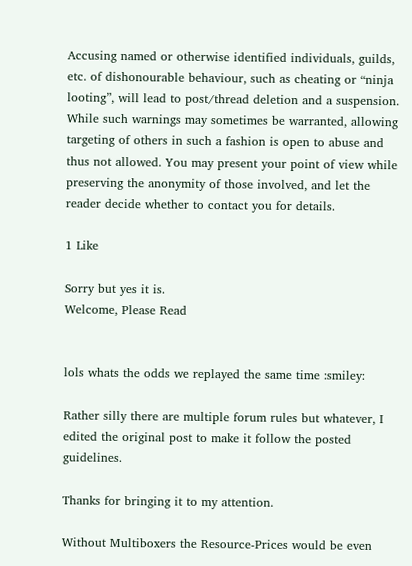Accusing named or otherwise identified individuals, guilds, etc. of dishonourable behaviour, such as cheating or “ninja looting”, will lead to post/thread deletion and a suspension. While such warnings may sometimes be warranted, allowing targeting of others in such a fashion is open to abuse and thus not allowed. You may present your point of view while preserving the anonymity of those involved, and let the reader decide whether to contact you for details.

1 Like

Sorry but yes it is.
Welcome, Please Read


lols whats the odds we replayed the same time :smiley:

Rather silly there are multiple forum rules but whatever, I edited the original post to make it follow the posted guidelines.

Thanks for bringing it to my attention.

Without Multiboxers the Resource-Prices would be even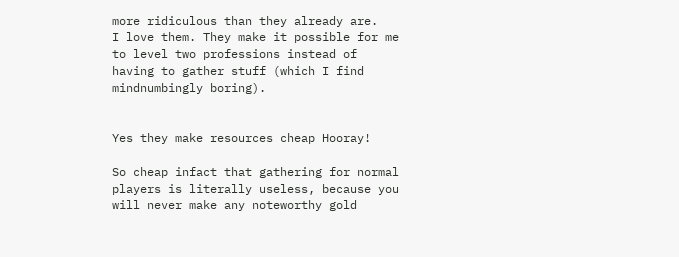more ridiculous than they already are.
I love them. They make it possible for me to level two professions instead of having to gather stuff (which I find mindnumbingly boring).


Yes they make resources cheap Hooray!

So cheap infact that gathering for normal players is literally useless, because you will never make any noteworthy gold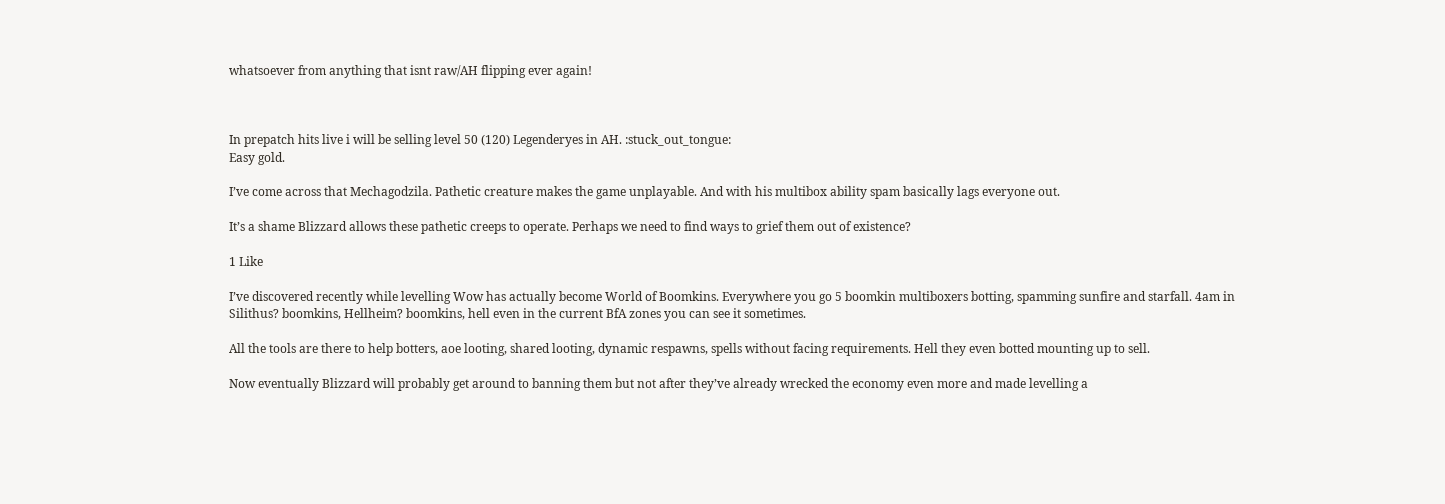whatsoever from anything that isnt raw/AH flipping ever again!



In prepatch hits live i will be selling level 50 (120) Legenderyes in AH. :stuck_out_tongue:
Easy gold.

I’ve come across that Mechagodzila. Pathetic creature makes the game unplayable. And with his multibox ability spam basically lags everyone out.

It’s a shame Blizzard allows these pathetic creeps to operate. Perhaps we need to find ways to grief them out of existence?

1 Like

I’ve discovered recently while levelling Wow has actually become World of Boomkins. Everywhere you go 5 boomkin multiboxers botting, spamming sunfire and starfall. 4am in Silithus? boomkins, Hellheim? boomkins, hell even in the current BfA zones you can see it sometimes.

All the tools are there to help botters, aoe looting, shared looting, dynamic respawns, spells without facing requirements. Hell they even botted mounting up to sell.

Now eventually Blizzard will probably get around to banning them but not after they’ve already wrecked the economy even more and made levelling a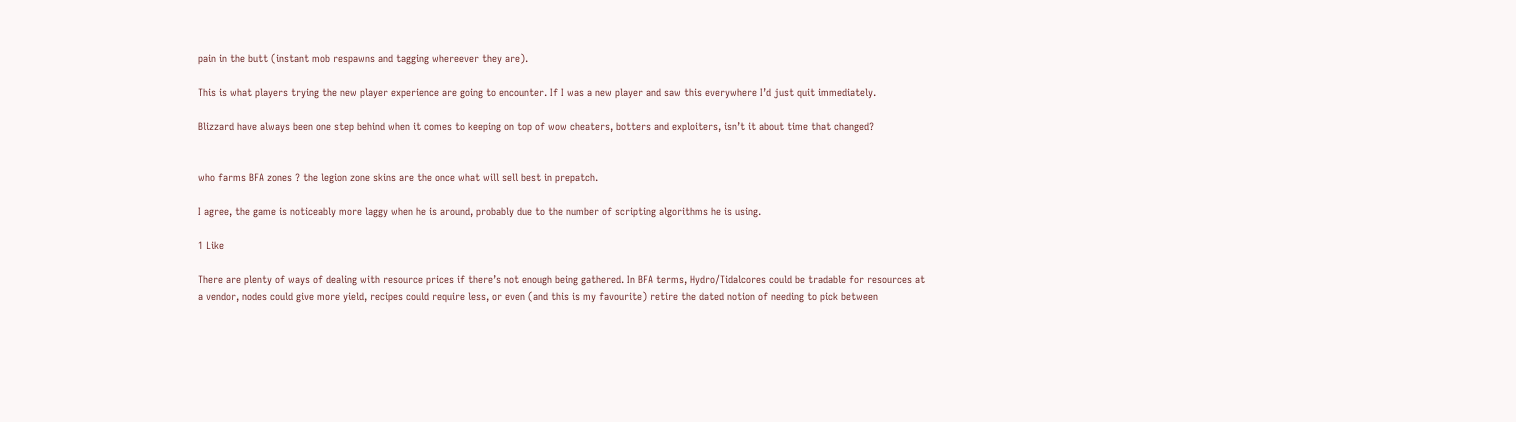pain in the butt (instant mob respawns and tagging whereever they are).

This is what players trying the new player experience are going to encounter. If I was a new player and saw this everywhere I’d just quit immediately.

Blizzard have always been one step behind when it comes to keeping on top of wow cheaters, botters and exploiters, isn’t it about time that changed?


who farms BFA zones ? the legion zone skins are the once what will sell best in prepatch.

I agree, the game is noticeably more laggy when he is around, probably due to the number of scripting algorithms he is using.

1 Like

There are plenty of ways of dealing with resource prices if there’s not enough being gathered. In BFA terms, Hydro/Tidalcores could be tradable for resources at a vendor, nodes could give more yield, recipes could require less, or even (and this is my favourite) retire the dated notion of needing to pick between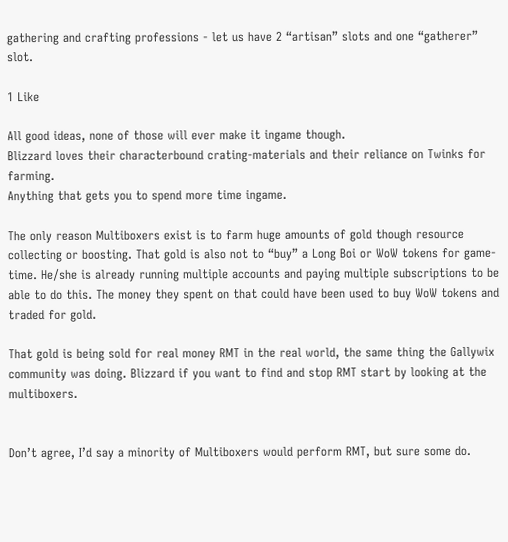gathering and crafting professions - let us have 2 “artisan” slots and one “gatherer” slot.

1 Like

All good ideas, none of those will ever make it ingame though.
Blizzard loves their characterbound crating-materials and their reliance on Twinks for farming.
Anything that gets you to spend more time ingame.

The only reason Multiboxers exist is to farm huge amounts of gold though resource collecting or boosting. That gold is also not to “buy” a Long Boi or WoW tokens for game-time. He/she is already running multiple accounts and paying multiple subscriptions to be able to do this. The money they spent on that could have been used to buy WoW tokens and traded for gold.

That gold is being sold for real money RMT in the real world, the same thing the Gallywix community was doing. Blizzard if you want to find and stop RMT start by looking at the multiboxers.


Don’t agree, I’d say a minority of Multiboxers would perform RMT, but sure some do.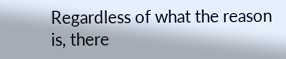Regardless of what the reason is, there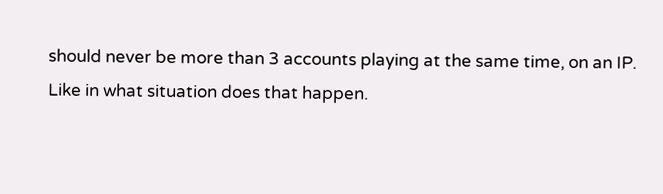should never be more than 3 accounts playing at the same time, on an IP. Like in what situation does that happen.